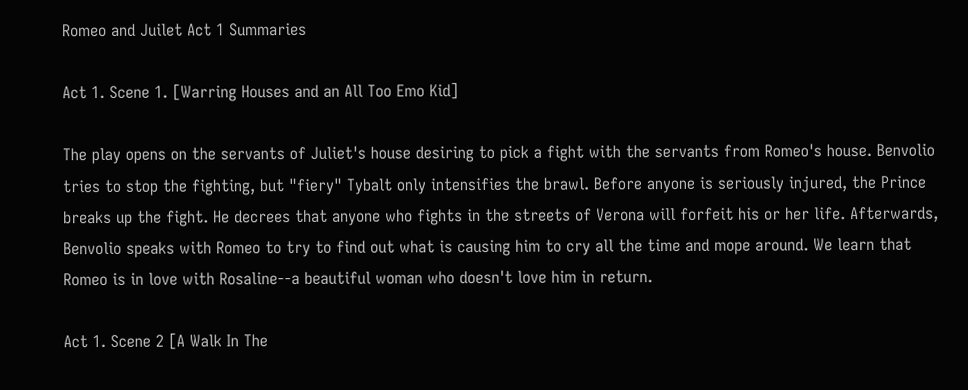Romeo and Juilet Act 1 Summaries

Act 1. Scene 1. [Warring Houses and an All Too Emo Kid]

The play opens on the servants of Juliet's house desiring to pick a fight with the servants from Romeo's house. Benvolio tries to stop the fighting, but "fiery" Tybalt only intensifies the brawl. Before anyone is seriously injured, the Prince breaks up the fight. He decrees that anyone who fights in the streets of Verona will forfeit his or her life. Afterwards, Benvolio speaks with Romeo to try to find out what is causing him to cry all the time and mope around. We learn that Romeo is in love with Rosaline--a beautiful woman who doesn't love him in return.

Act 1. Scene 2 [A Walk In The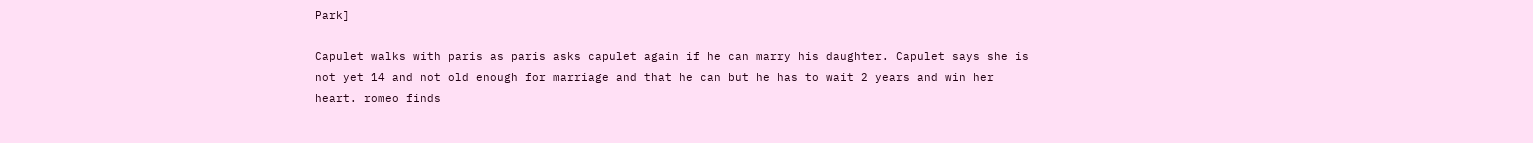Park]

Capulet walks with paris as paris asks capulet again if he can marry his daughter. Capulet says she is not yet 14 and not old enough for marriage and that he can but he has to wait 2 years and win her heart. romeo finds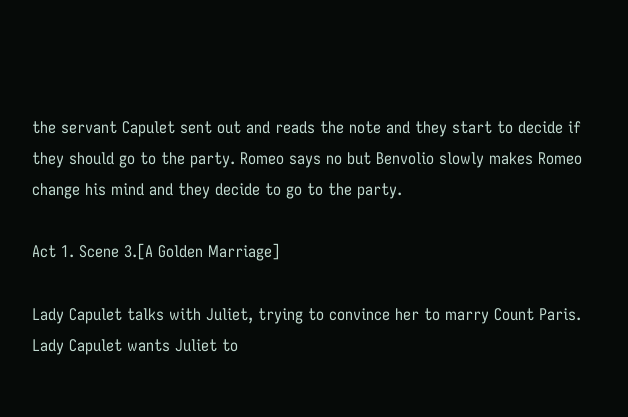the servant Capulet sent out and reads the note and they start to decide if they should go to the party. Romeo says no but Benvolio slowly makes Romeo change his mind and they decide to go to the party.

Act 1. Scene 3.[A Golden Marriage]

Lady Capulet talks with Juliet, trying to convince her to marry Count Paris. Lady Capulet wants Juliet to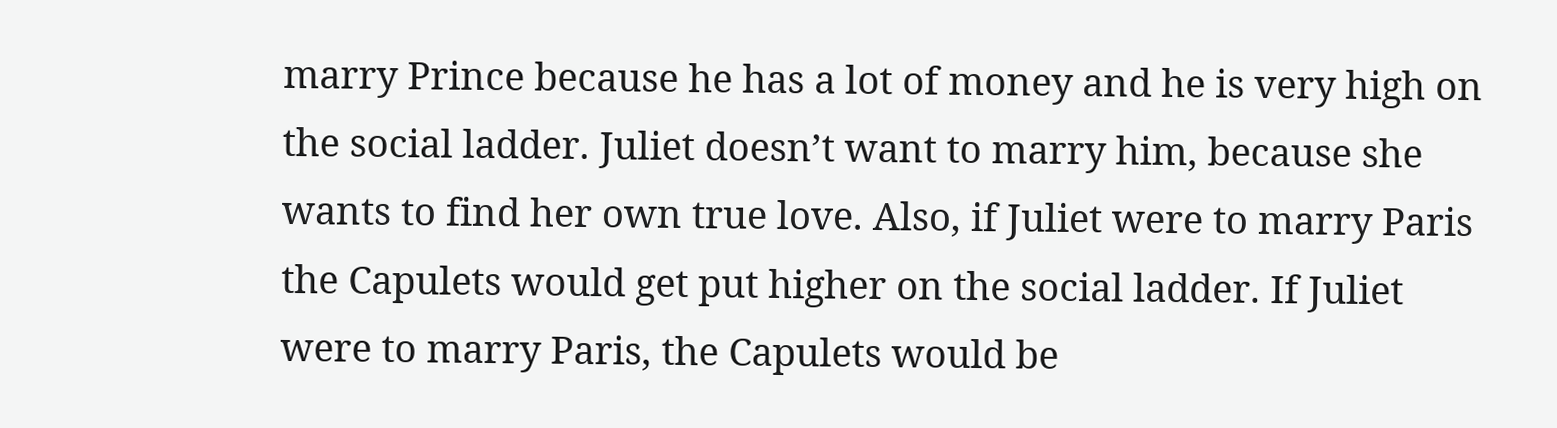marry Prince because he has a lot of money and he is very high on the social ladder. Juliet doesn’t want to marry him, because she wants to find her own true love. Also, if Juliet were to marry Paris the Capulets would get put higher on the social ladder. If Juliet were to marry Paris, the Capulets would be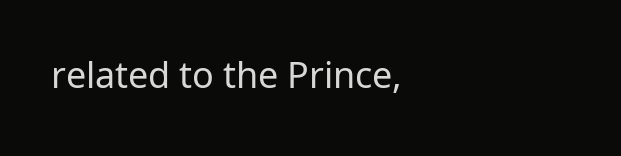related to the Prince,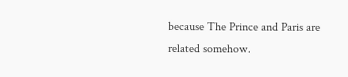because The Prince and Paris are related somehow.